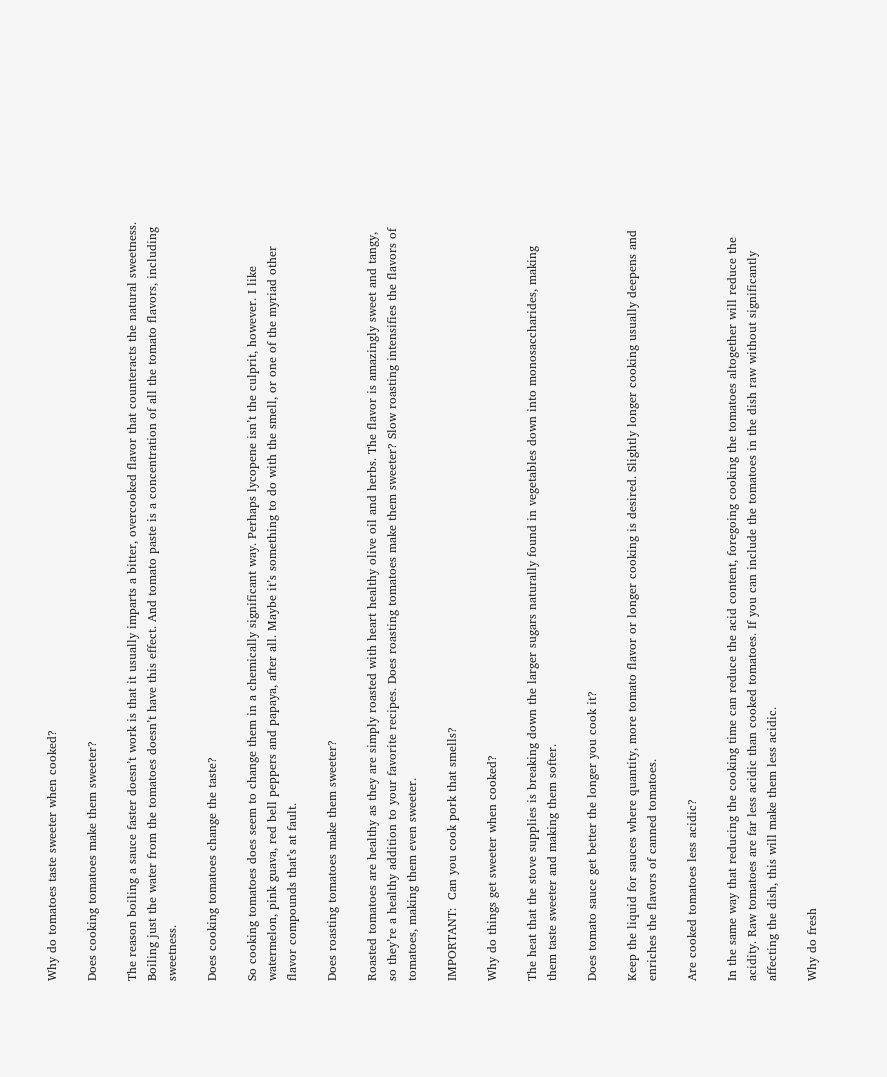Why do tomatoes taste sweeter when cooked?

Does cooking tomatoes make them sweeter?

The reason boiling a sauce faster doesn’t work is that it usually imparts a bitter, overcooked flavor that counteracts the natural sweetness. Boiling just the water from the tomatoes doesn’t have this effect. And tomato paste is a concentration of all the tomato flavors, including sweetness.

Does cooking tomatoes change the taste?

So cooking tomatoes does seem to change them in a chemically significant way. Perhaps lycopene isn’t the culprit, however. I like watermelon, pink guava, red bell peppers and papaya, after all. Maybe it’s something to do with the smell, or one of the myriad other flavor compounds that’s at fault.

Does roasting tomatoes make them sweeter?

Roasted tomatoes are healthy as they are simply roasted with heart healthy olive oil and herbs. The flavor is amazingly sweet and tangy, so they’re a healthy addition to your favorite recipes. Does roasting tomatoes make them sweeter? Slow roasting intensifies the flavors of tomatoes, making them even sweeter.

IMPORTANT:  Can you cook pork that smells?

Why do things get sweeter when cooked?

The heat that the stove supplies is breaking down the larger sugars naturally found in vegetables down into monosaccharides, making them taste sweeter and making them softer.

Does tomato sauce get better the longer you cook it?

Keep the liquid for sauces where quantity, more tomato flavor or longer cooking is desired. Slightly longer cooking usually deepens and enriches the flavors of canned tomatoes.

Are cooked tomatoes less acidic?

In the same way that reducing the cooking time can reduce the acid content, foregoing cooking the tomatoes altogether will reduce the acidity. Raw tomatoes are far less acidic than cooked tomatoes. If you can include the tomatoes in the dish raw without significantly affecting the dish, this will make them less acidic.

Why do fresh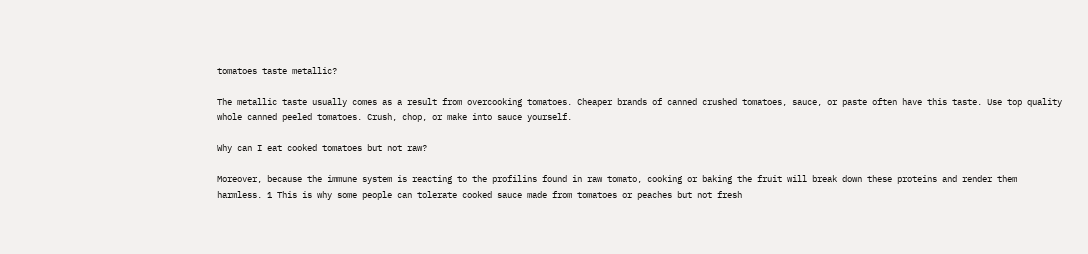tomatoes taste metallic?

The metallic taste usually comes as a result from overcooking tomatoes. Cheaper brands of canned crushed tomatoes, sauce, or paste often have this taste. Use top quality whole canned peeled tomatoes. Crush, chop, or make into sauce yourself.

Why can I eat cooked tomatoes but not raw?

Moreover, because the immune system is reacting to the profilins found in raw tomato, cooking or baking the fruit will break down these proteins and render them harmless. 1 This is why some people can tolerate cooked sauce made from tomatoes or peaches but not fresh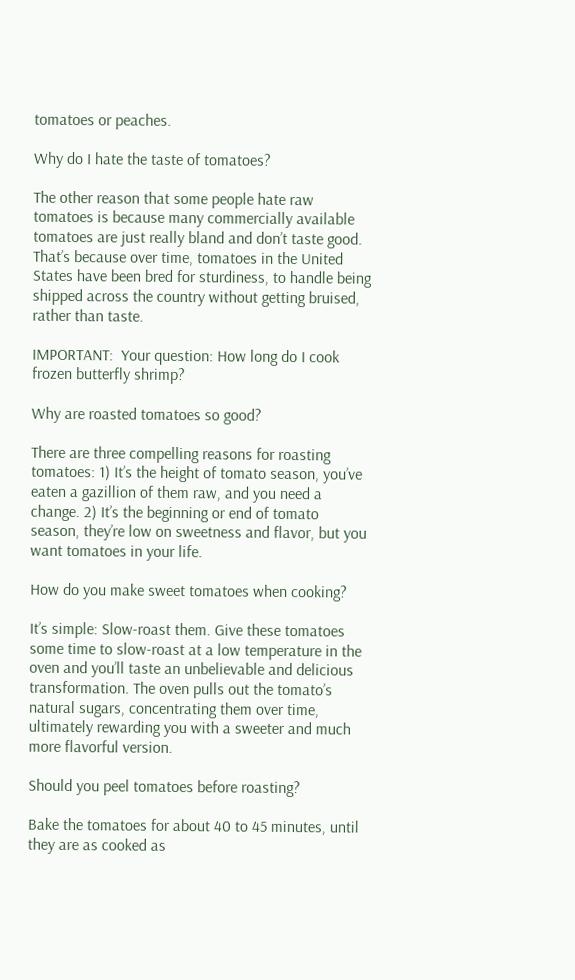tomatoes or peaches.

Why do I hate the taste of tomatoes?

The other reason that some people hate raw tomatoes is because many commercially available tomatoes are just really bland and don’t taste good. That’s because over time, tomatoes in the United States have been bred for sturdiness, to handle being shipped across the country without getting bruised, rather than taste.

IMPORTANT:  Your question: How long do I cook frozen butterfly shrimp?

Why are roasted tomatoes so good?

There are three compelling reasons for roasting tomatoes: 1) It’s the height of tomato season, you’ve eaten a gazillion of them raw, and you need a change. 2) It’s the beginning or end of tomato season, they’re low on sweetness and flavor, but you want tomatoes in your life.

How do you make sweet tomatoes when cooking?

It’s simple: Slow-roast them. Give these tomatoes some time to slow-roast at a low temperature in the oven and you’ll taste an unbelievable and delicious transformation. The oven pulls out the tomato’s natural sugars, concentrating them over time, ultimately rewarding you with a sweeter and much more flavorful version.

Should you peel tomatoes before roasting?

Bake the tomatoes for about 40 to 45 minutes, until they are as cooked as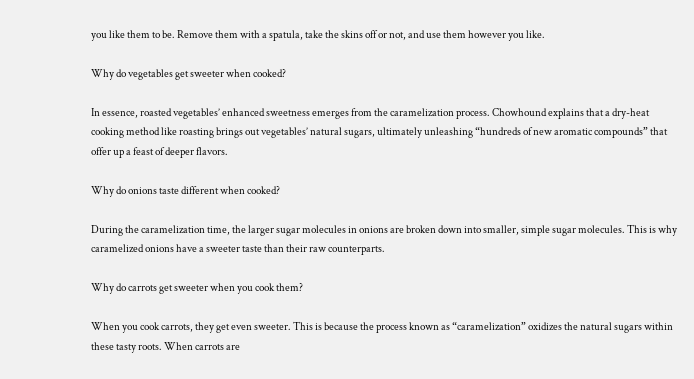you like them to be. Remove them with a spatula, take the skins off or not, and use them however you like.

Why do vegetables get sweeter when cooked?

In essence, roasted vegetables’ enhanced sweetness emerges from the caramelization process. Chowhound explains that a dry-heat cooking method like roasting brings out vegetables’ natural sugars, ultimately unleashing “hundreds of new aromatic compounds” that offer up a feast of deeper flavors.

Why do onions taste different when cooked?

During the caramelization time, the larger sugar molecules in onions are broken down into smaller, simple sugar molecules. This is why caramelized onions have a sweeter taste than their raw counterparts.

Why do carrots get sweeter when you cook them?

When you cook carrots, they get even sweeter. This is because the process known as “caramelization” oxidizes the natural sugars within these tasty roots. When carrots are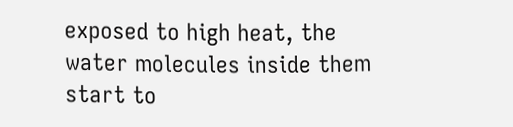exposed to high heat, the water molecules inside them start to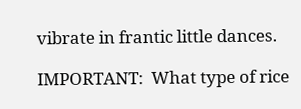vibrate in frantic little dances.

IMPORTANT:  What type of rice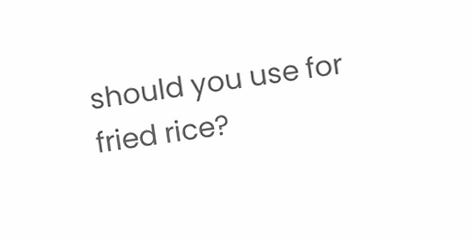should you use for fried rice?